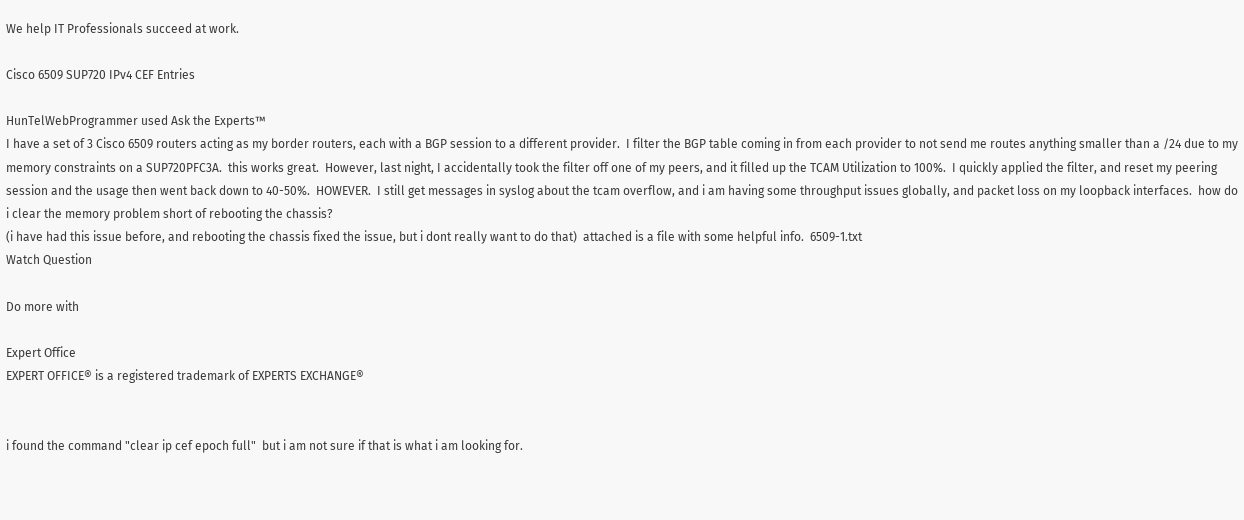We help IT Professionals succeed at work.

Cisco 6509 SUP720 IPv4 CEF Entries

HunTelWebProgrammer used Ask the Experts™
I have a set of 3 Cisco 6509 routers acting as my border routers, each with a BGP session to a different provider.  I filter the BGP table coming in from each provider to not send me routes anything smaller than a /24 due to my memory constraints on a SUP720PFC3A.  this works great.  However, last night, I accidentally took the filter off one of my peers, and it filled up the TCAM Utilization to 100%.  I quickly applied the filter, and reset my peering session and the usage then went back down to 40-50%.  HOWEVER.  I still get messages in syslog about the tcam overflow, and i am having some throughput issues globally, and packet loss on my loopback interfaces.  how do i clear the memory problem short of rebooting the chassis?
(i have had this issue before, and rebooting the chassis fixed the issue, but i dont really want to do that)  attached is a file with some helpful info.  6509-1.txt
Watch Question

Do more with

Expert Office
EXPERT OFFICE® is a registered trademark of EXPERTS EXCHANGE®


i found the command "clear ip cef epoch full"  but i am not sure if that is what i am looking for.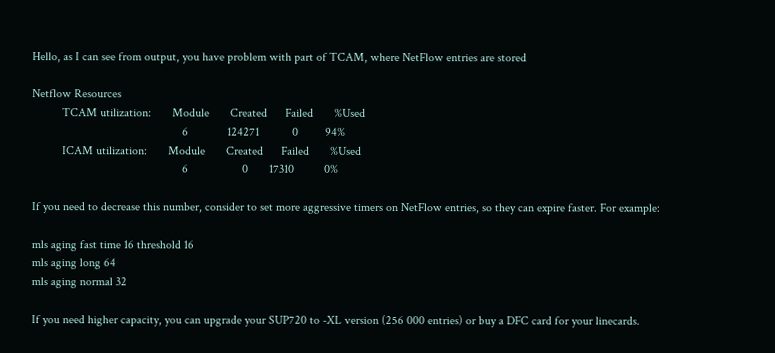Hello, as I can see from output, you have problem with part of TCAM, where NetFlow entries are stored

Netflow Resources
          TCAM utilization:       Module       Created      Failed       %Used
                                                  6             124271           0         94%
          ICAM utilization:       Module       Created      Failed       %Used
                                                  6                  0       17310          0%

If you need to decrease this number, consider to set more aggressive timers on NetFlow entries, so they can expire faster. For example:

mls aging fast time 16 threshold 16
mls aging long 64
mls aging normal 32

If you need higher capacity, you can upgrade your SUP720 to -XL version (256 000 entries) or buy a DFC card for your linecards.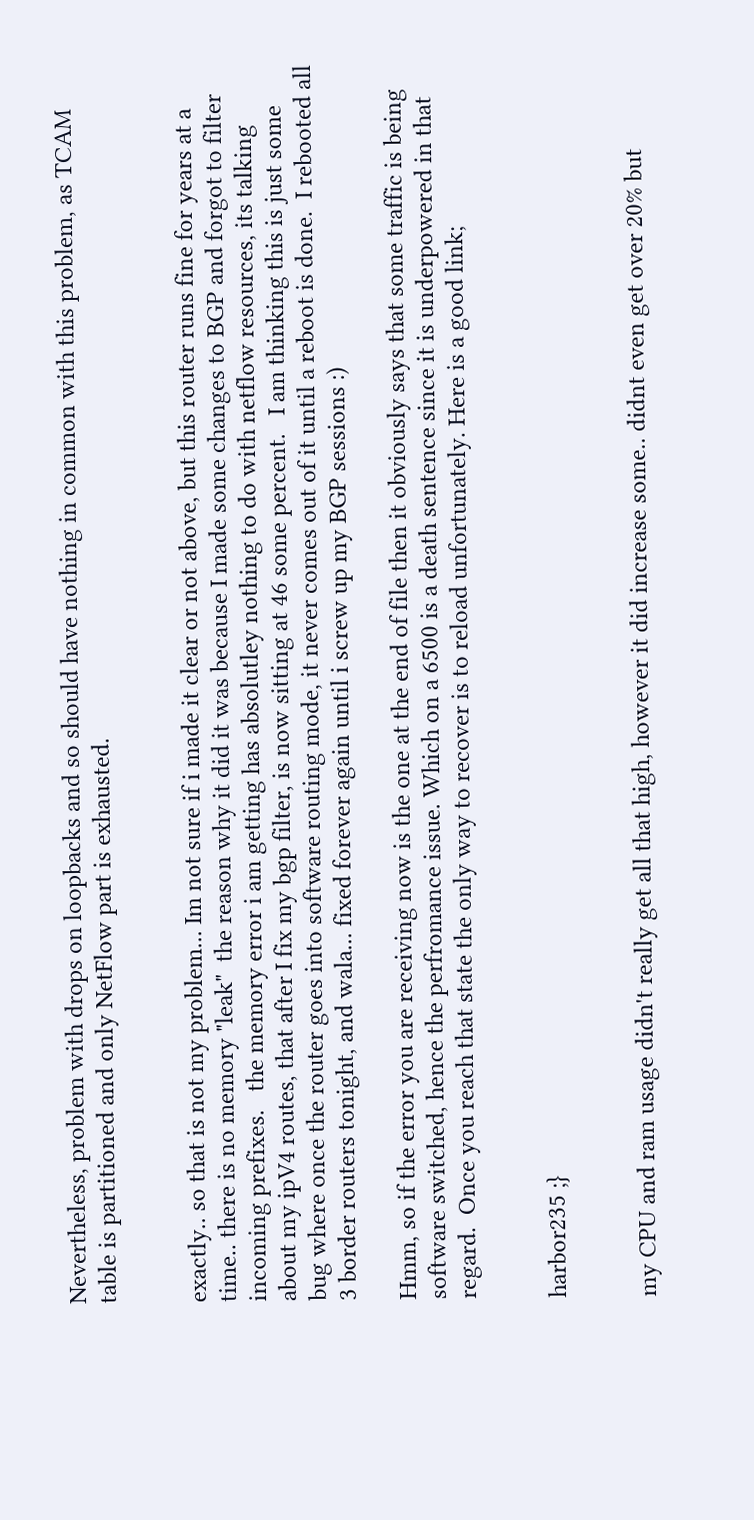Nevertheless, problem with drops on loopbacks and so should have nothing in common with this problem, as TCAM table is partitioned and only NetFlow part is exhausted.


exactly.. so that is not my problem... Im not sure if i made it clear or not above, but this router runs fine for years at a time.. there is no memory "leak"  the reason why it did it was because I made some changes to BGP and forgot to filter incoming prefixes.   the memory error i am getting has absolutley nothing to do with netflow resources, its talking about my ipV4 routes, that after I fix my bgp filter, is now sitting at 46 some percent.   I am thinking this is just some bug where once the router goes into software routing mode, it never comes out of it until a reboot is done.  I rebooted all 3 border routers tonight, and wala... fixed forever again until i screw up my BGP sessions :)

Hmm, so if the error you are receiving now is the one at the end of file then it obviously says that some traffic is being software switched, hence the perfromance issue. Which on a 6500 is a death sentence since it is underpowered in that regard.  Once you reach that state the only way to recover is to reload unfortunately. Here is a good link;


harbor235 ;}


my CPU and ram usage didn't really get all that high, however it did increase some.. didnt even get over 20% but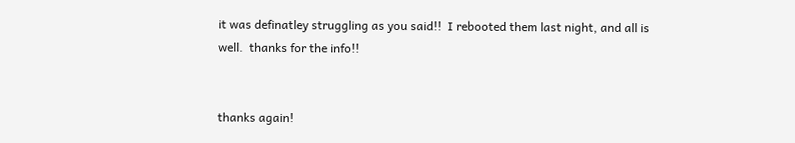it was definatley struggling as you said!!  I rebooted them last night, and all is well.  thanks for the info!!


thanks again!